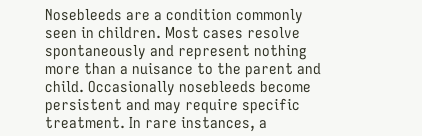Nosebleeds are a condition commonly seen in children. Most cases resolve spontaneously and represent nothing more than a nuisance to the parent and child. Occasionally nosebleeds become persistent and may require specific treatment. In rare instances, a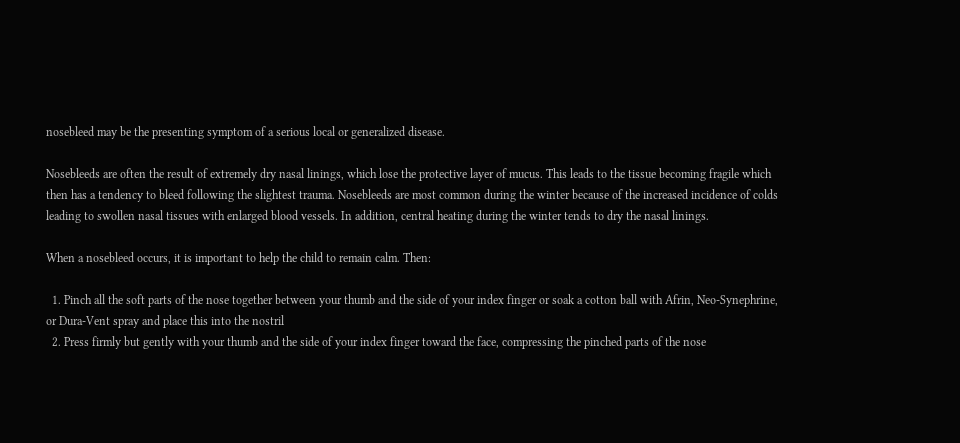nosebleed may be the presenting symptom of a serious local or generalized disease.

Nosebleeds are often the result of extremely dry nasal linings, which lose the protective layer of mucus. This leads to the tissue becoming fragile which then has a tendency to bleed following the slightest trauma. Nosebleeds are most common during the winter because of the increased incidence of colds leading to swollen nasal tissues with enlarged blood vessels. In addition, central heating during the winter tends to dry the nasal linings.

When a nosebleed occurs, it is important to help the child to remain calm. Then:

  1. Pinch all the soft parts of the nose together between your thumb and the side of your index finger or soak a cotton ball with Afrin, Neo-Synephrine, or Dura-Vent spray and place this into the nostril
  2. Press firmly but gently with your thumb and the side of your index finger toward the face, compressing the pinched parts of the nose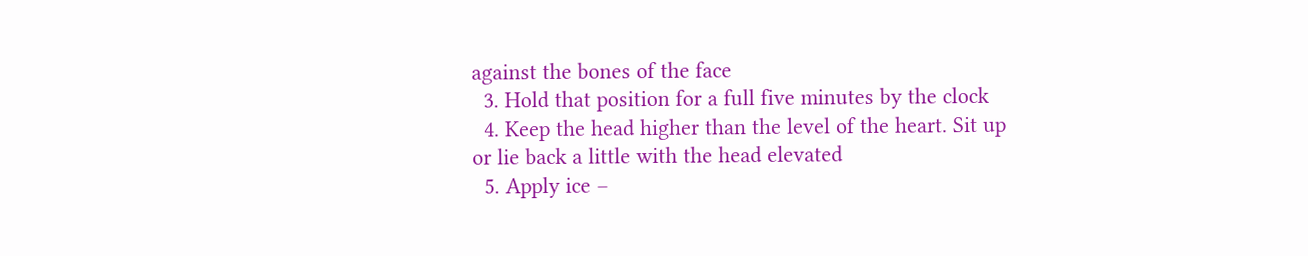against the bones of the face
  3. Hold that position for a full five minutes by the clock
  4. Keep the head higher than the level of the heart. Sit up or lie back a little with the head elevated
  5. Apply ice –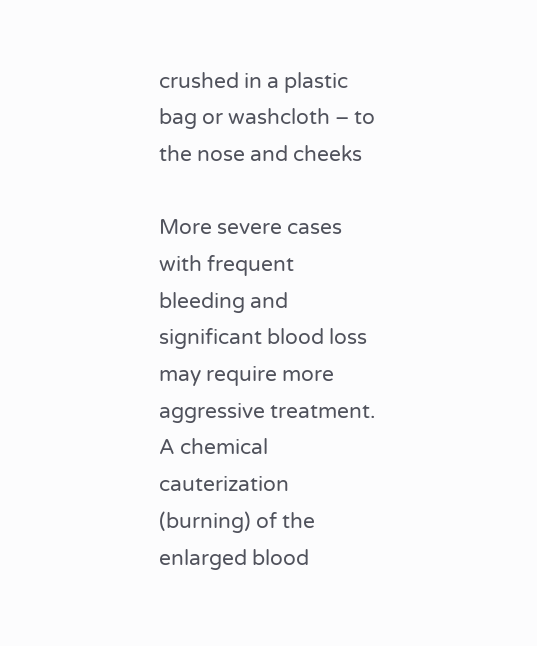crushed in a plastic bag or washcloth – to the nose and cheeks

More severe cases with frequent bleeding and significant blood loss may require more aggressive treatment. A chemical cauterization (burning) of the enlarged blood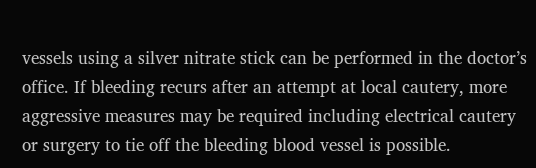vessels using a silver nitrate stick can be performed in the doctor’s office. If bleeding recurs after an attempt at local cautery, more aggressive measures may be required including electrical cautery or surgery to tie off the bleeding blood vessel is possible.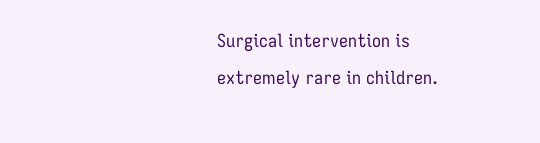Surgical intervention is extremely rare in children.